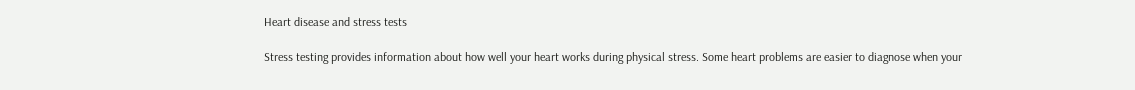Heart disease and stress tests

Stress testing provides information about how well your heart works during physical stress. Some heart problems are easier to diagnose when your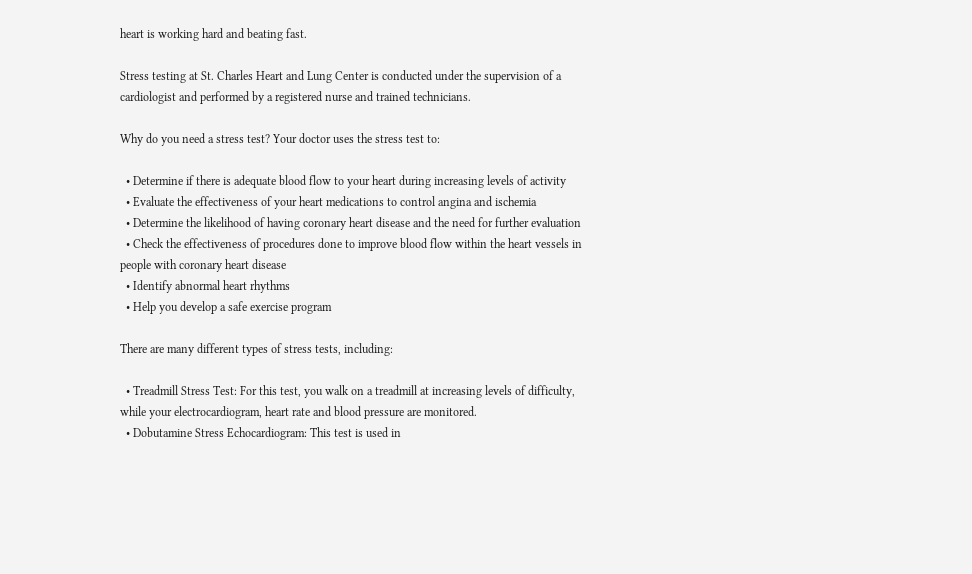heart is working hard and beating fast.

Stress testing at St. Charles Heart and Lung Center is conducted under the supervision of a cardiologist and performed by a registered nurse and trained technicians.

Why do you need a stress test? Your doctor uses the stress test to:

  • Determine if there is adequate blood flow to your heart during increasing levels of activity
  • Evaluate the effectiveness of your heart medications to control angina and ischemia
  • Determine the likelihood of having coronary heart disease and the need for further evaluation
  • Check the effectiveness of procedures done to improve blood flow within the heart vessels in people with coronary heart disease
  • Identify abnormal heart rhythms
  • Help you develop a safe exercise program

There are many different types of stress tests, including:

  • Treadmill Stress Test: For this test, you walk on a treadmill at increasing levels of difficulty, while your electrocardiogram, heart rate and blood pressure are monitored.
  • Dobutamine Stress Echocardiogram: This test is used in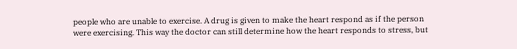people who are unable to exercise. A drug is given to make the heart respond as if the person were exercising. This way the doctor can still determine how the heart responds to stress, but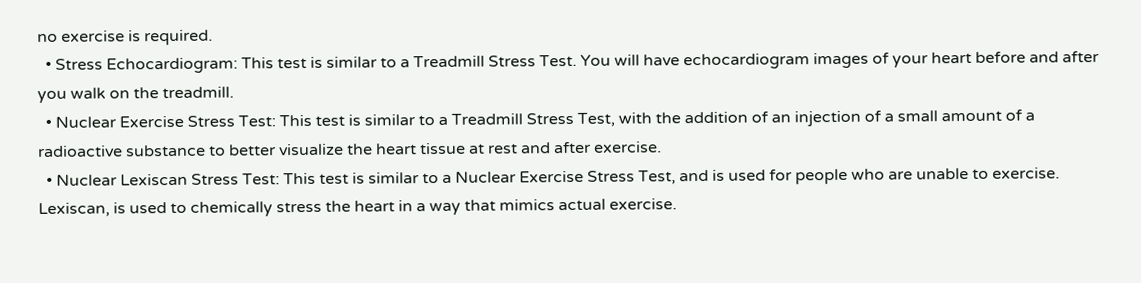no exercise is required.
  • Stress Echocardiogram: This test is similar to a Treadmill Stress Test. You will have echocardiogram images of your heart before and after you walk on the treadmill.
  • Nuclear Exercise Stress Test: This test is similar to a Treadmill Stress Test, with the addition of an injection of a small amount of a radioactive substance to better visualize the heart tissue at rest and after exercise.
  • Nuclear Lexiscan Stress Test: This test is similar to a Nuclear Exercise Stress Test, and is used for people who are unable to exercise. Lexiscan, is used to chemically stress the heart in a way that mimics actual exercise.